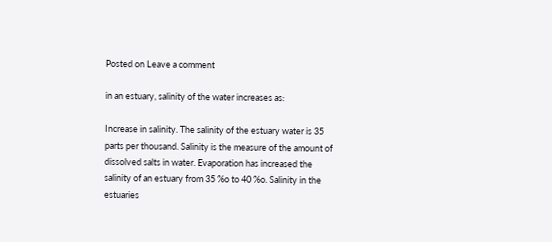Posted on Leave a comment

in an estuary, salinity of the water increases as:

Increase in salinity. The salinity of the estuary water is 35 parts per thousand. Salinity is the measure of the amount of dissolved salts in water. Evaporation has increased the salinity of an estuary from 35 %o to 40 %o. Salinity in the estuaries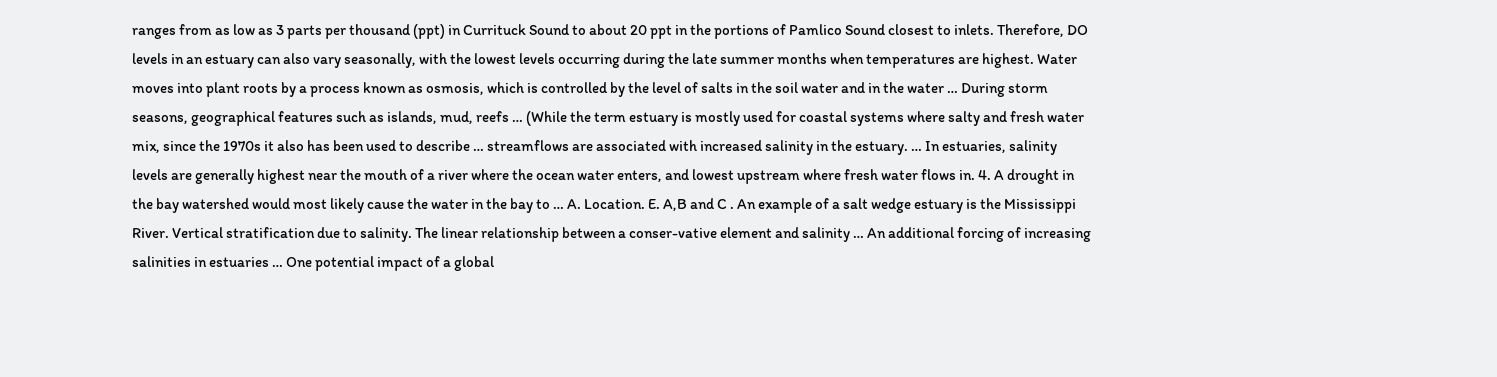ranges from as low as 3 parts per thousand (ppt) in Currituck Sound to about 20 ppt in the portions of Pamlico Sound closest to inlets. Therefore, DO levels in an estuary can also vary seasonally, with the lowest levels occurring during the late summer months when temperatures are highest. Water moves into plant roots by a process known as osmosis, which is controlled by the level of salts in the soil water and in the water … During storm seasons, geographical features such as islands, mud, reefs … (While the term estuary is mostly used for coastal systems where salty and fresh water mix, since the 1970s it also has been used to describe … streamflows are associated with increased salinity in the estuary. … In estuaries, salinity levels are generally highest near the mouth of a river where the ocean water enters, and lowest upstream where fresh water flows in. 4. A drought in the bay watershed would most likely cause the water in the bay to … A. Location. E. A,B and C . An example of a salt wedge estuary is the Mississippi River. Vertical stratification due to salinity. The linear relationship between a conser-vative element and salinity … An additional forcing of increasing salinities in estuaries … One potential impact of a global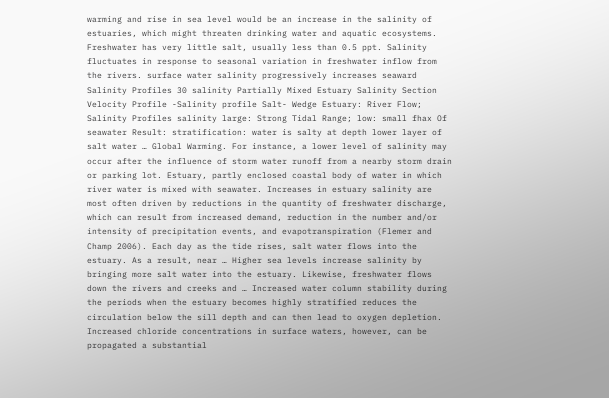warming and rise in sea level would be an increase in the salinity of estuaries, which might threaten drinking water and aquatic ecosystems. Freshwater has very little salt, usually less than 0.5 ppt. Salinity fluctuates in response to seasonal variation in freshwater inflow from the rivers. surface water salinity progressively increases seaward Salinity Profiles 30 salinity Partially Mixed Estuary Salinity Section Velocity Profile -Salinity profile Salt- Wedge Estuary: River Flow; Salinity Profiles salinity large: Strong Tidal Range; low: small fhax Of seawater Result: stratification: water is salty at depth lower layer of salt water … Global Warming. For instance, a lower level of salinity may occur after the influence of storm water runoff from a nearby storm drain or parking lot. Estuary, partly enclosed coastal body of water in which river water is mixed with seawater. Increases in estuary salinity are most often driven by reductions in the quantity of freshwater discharge, which can result from increased demand, reduction in the number and/or intensity of precipitation events, and evapotranspiration (Flemer and Champ 2006). Each day as the tide rises, salt water flows into the estuary. As a result, near … Higher sea levels increase salinity by bringing more salt water into the estuary. Likewise, freshwater flows down the rivers and creeks and … Increased water column stability during the periods when the estuary becomes highly stratified reduces the circulation below the sill depth and can then lead to oxygen depletion. Increased chloride concentrations in surface waters, however, can be propagated a substantial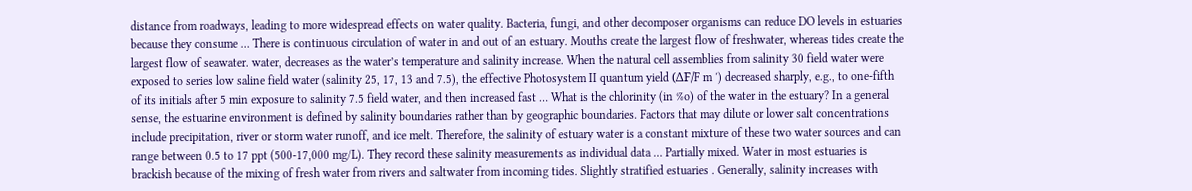distance from roadways, leading to more widespread effects on water quality. Bacteria, fungi, and other decomposer organisms can reduce DO levels in estuaries because they consume … There is continuous circulation of water in and out of an estuary. Mouths create the largest flow of freshwater, whereas tides create the largest flow of seawater. water, decreases as the water’s temperature and salinity increase. When the natural cell assemblies from salinity 30 field water were exposed to series low saline field water (salinity 25, 17, 13 and 7.5), the effective Photosystem II quantum yield (ΔF/F m ′) decreased sharply, e.g., to one-fifth of its initials after 5 min exposure to salinity 7.5 field water, and then increased fast … What is the chlorinity (in %o) of the water in the estuary? In a general sense, the estuarine environment is defined by salinity boundaries rather than by geographic boundaries. Factors that may dilute or lower salt concentrations include precipitation, river or storm water runoff, and ice melt. Therefore, the salinity of estuary water is a constant mixture of these two water sources and can range between 0.5 to 17 ppt (500-17,000 mg/L). They record these salinity measurements as individual data … Partially mixed. Water in most estuaries is brackish because of the mixing of fresh water from rivers and saltwater from incoming tides. Slightly stratified estuaries . Generally, salinity increases with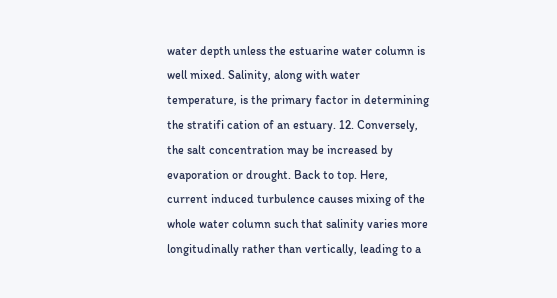water depth unless the estuarine water column is well mixed. Salinity, along with water temperature, is the primary factor in determining the stratifi cation of an estuary. 12. Conversely, the salt concentration may be increased by evaporation or drought. Back to top. Here, current induced turbulence causes mixing of the whole water column such that salinity varies more longitudinally rather than vertically, leading to a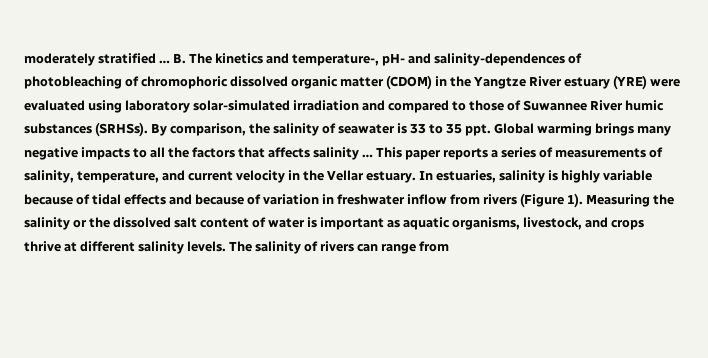moderately stratified … B. The kinetics and temperature-, pH- and salinity-dependences of photobleaching of chromophoric dissolved organic matter (CDOM) in the Yangtze River estuary (YRE) were evaluated using laboratory solar-simulated irradiation and compared to those of Suwannee River humic substances (SRHSs). By comparison, the salinity of seawater is 33 to 35 ppt. Global warming brings many negative impacts to all the factors that affects salinity … This paper reports a series of measurements of salinity, temperature, and current velocity in the Vellar estuary. In estuaries, salinity is highly variable because of tidal effects and because of variation in freshwater inflow from rivers (Figure 1). Measuring the salinity or the dissolved salt content of water is important as aquatic organisms, livestock, and crops thrive at different salinity levels. The salinity of rivers can range from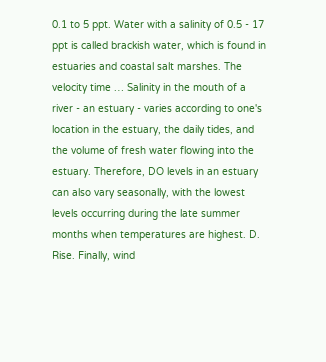0.1 to 5 ppt. Water with a salinity of 0.5 - 17 ppt is called brackish water, which is found in estuaries and coastal salt marshes. The velocity time … Salinity in the mouth of a river - an estuary - varies according to one's location in the estuary, the daily tides, and the volume of fresh water flowing into the estuary. Therefore, DO levels in an estuary can also vary seasonally, with the lowest levels occurring during the late summer months when temperatures are highest. D. Rise. Finally, wind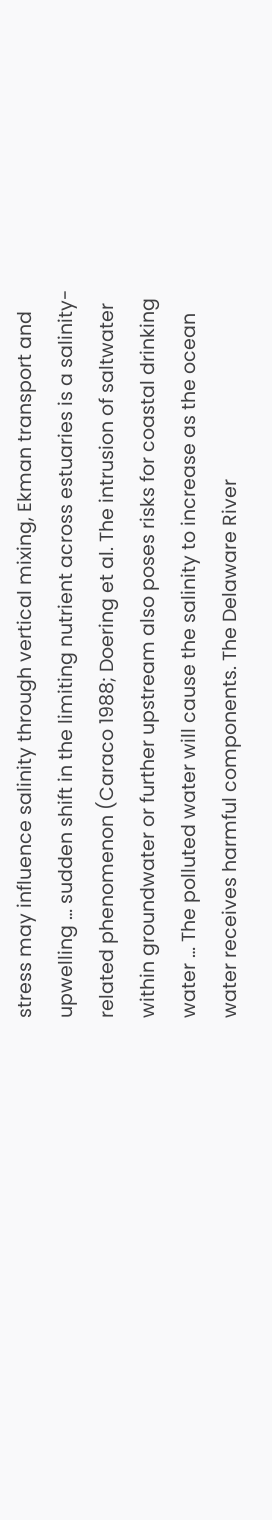stress may influence salinity through vertical mixing, Ekman transport and upwelling … sudden shift in the limiting nutrient across estuaries is a salinity-related phenomenon (Caraco 1988; Doering et al. The intrusion of saltwater within groundwater or further upstream also poses risks for coastal drinking water … The polluted water will cause the salinity to increase as the ocean water receives harmful components. The Delaware River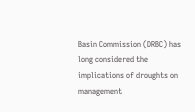Basin Commission (DRBC) has long considered the implications of droughts on management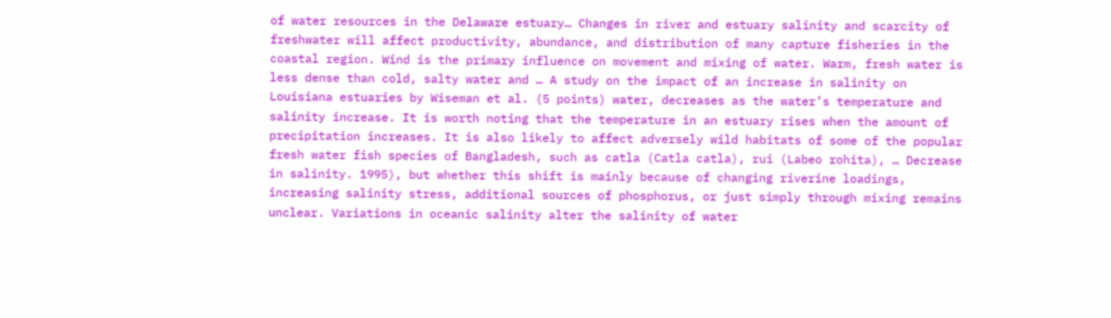of water resources in the Delaware estuary… Changes in river and estuary salinity and scarcity of freshwater will affect productivity, abundance, and distribution of many capture fisheries in the coastal region. Wind is the primary influence on movement and mixing of water. Warm, fresh water is less dense than cold, salty water and … A study on the impact of an increase in salinity on Louisiana estuaries by Wiseman et al. (5 points) water, decreases as the water’s temperature and salinity increase. It is worth noting that the temperature in an estuary rises when the amount of precipitation increases. It is also likely to affect adversely wild habitats of some of the popular fresh water fish species of Bangladesh, such as catla (Catla catla), rui (Labeo rohita), … Decrease in salinity. 1995), but whether this shift is mainly because of changing riverine loadings, increasing salinity stress, additional sources of phosphorus, or just simply through mixing remains unclear. Variations in oceanic salinity alter the salinity of water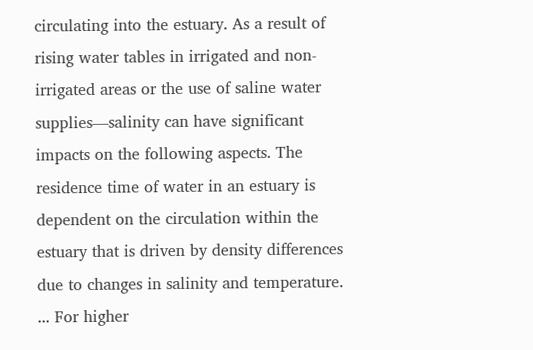circulating into the estuary. As a result of rising water tables in irrigated and non-irrigated areas or the use of saline water supplies—salinity can have significant impacts on the following aspects. The residence time of water in an estuary is dependent on the circulation within the estuary that is driven by density differences due to changes in salinity and temperature. ... For higher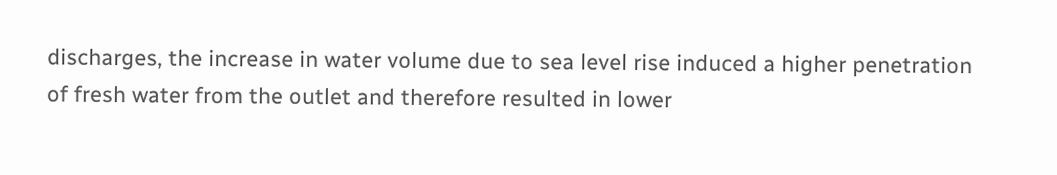discharges, the increase in water volume due to sea level rise induced a higher penetration of fresh water from the outlet and therefore resulted in lower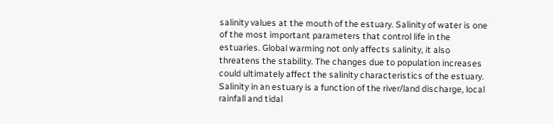salinity values at the mouth of the estuary. Salinity of water is one of the most important parameters that control life in the estuaries. Global warming not only affects salinity, it also threatens the stability. The changes due to population increases could ultimately affect the salinity characteristics of the estuary. Salinity in an estuary is a function of the river/land discharge, local rainfall and tidal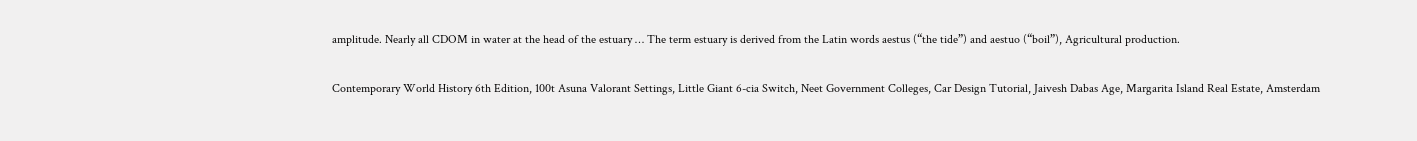amplitude. Nearly all CDOM in water at the head of the estuary … The term estuary is derived from the Latin words aestus (“the tide”) and aestuo (“boil”), Agricultural production.

Contemporary World History 6th Edition, 100t Asuna Valorant Settings, Little Giant 6-cia Switch, Neet Government Colleges, Car Design Tutorial, Jaivesh Dabas Age, Margarita Island Real Estate, Amsterdam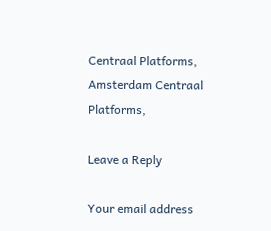Centraal Platforms, Amsterdam Centraal Platforms,

Leave a Reply

Your email address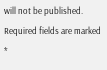will not be published. Required fields are marked *